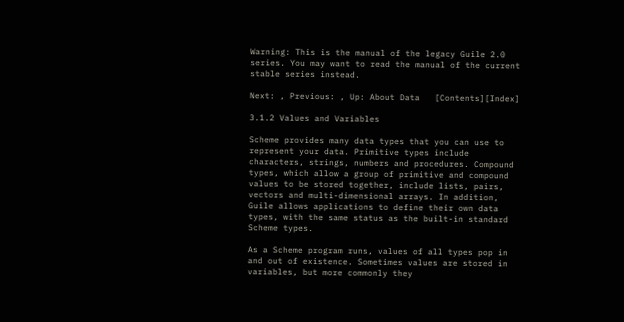Warning: This is the manual of the legacy Guile 2.0 series. You may want to read the manual of the current stable series instead.

Next: , Previous: , Up: About Data   [Contents][Index]

3.1.2 Values and Variables

Scheme provides many data types that you can use to represent your data. Primitive types include characters, strings, numbers and procedures. Compound types, which allow a group of primitive and compound values to be stored together, include lists, pairs, vectors and multi-dimensional arrays. In addition, Guile allows applications to define their own data types, with the same status as the built-in standard Scheme types.

As a Scheme program runs, values of all types pop in and out of existence. Sometimes values are stored in variables, but more commonly they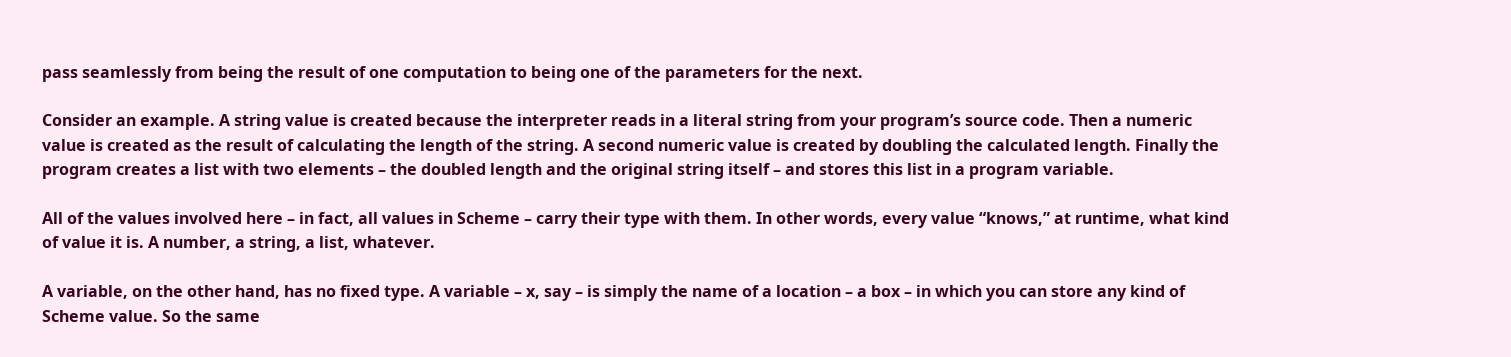pass seamlessly from being the result of one computation to being one of the parameters for the next.

Consider an example. A string value is created because the interpreter reads in a literal string from your program’s source code. Then a numeric value is created as the result of calculating the length of the string. A second numeric value is created by doubling the calculated length. Finally the program creates a list with two elements – the doubled length and the original string itself – and stores this list in a program variable.

All of the values involved here – in fact, all values in Scheme – carry their type with them. In other words, every value “knows,” at runtime, what kind of value it is. A number, a string, a list, whatever.

A variable, on the other hand, has no fixed type. A variable – x, say – is simply the name of a location – a box – in which you can store any kind of Scheme value. So the same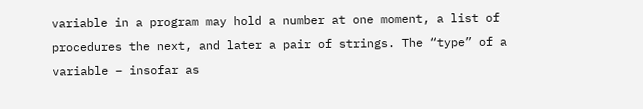variable in a program may hold a number at one moment, a list of procedures the next, and later a pair of strings. The “type” of a variable – insofar as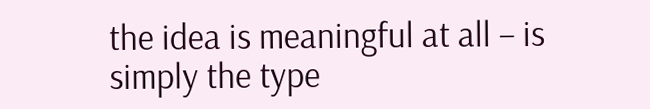the idea is meaningful at all – is simply the type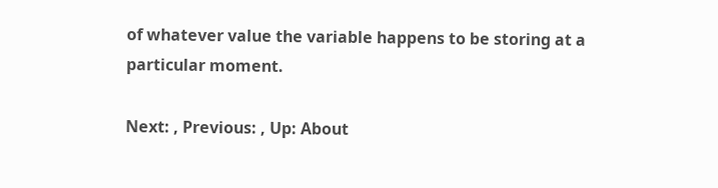of whatever value the variable happens to be storing at a particular moment.

Next: , Previous: , Up: About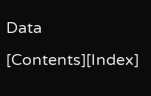Data   [Contents][Index]